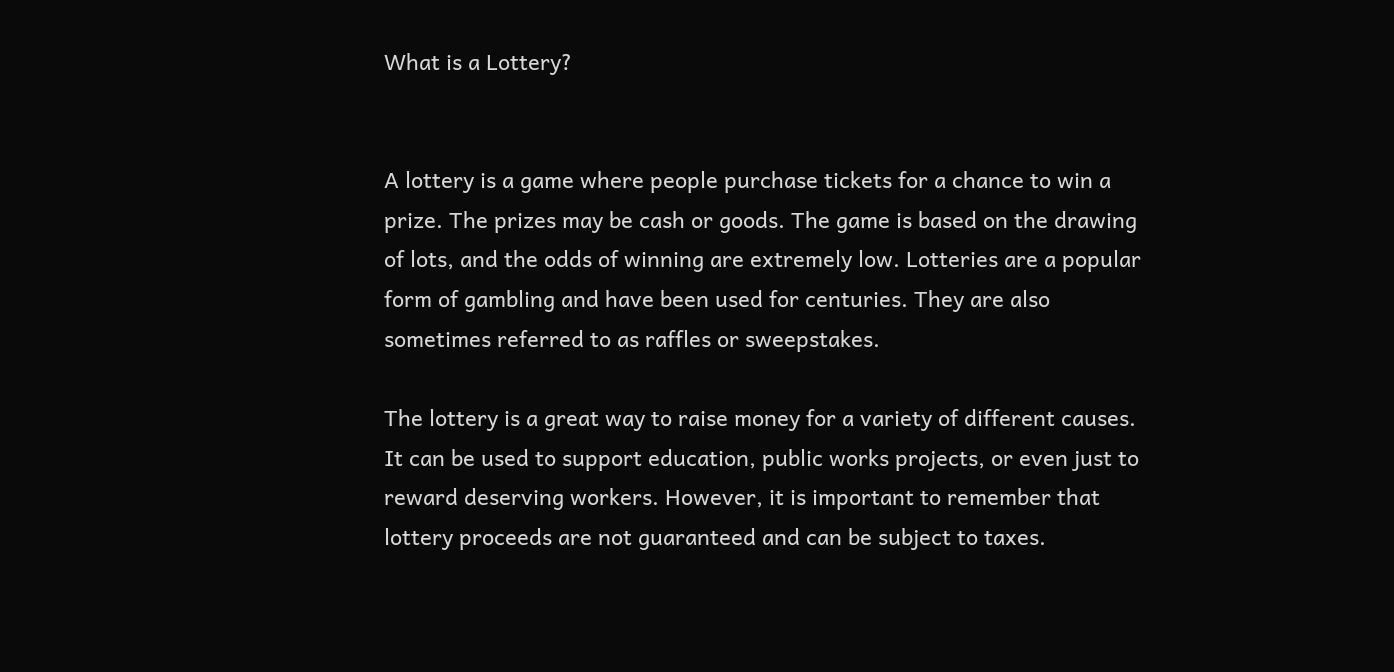What is a Lottery?


A lottery is a game where people purchase tickets for a chance to win a prize. The prizes may be cash or goods. The game is based on the drawing of lots, and the odds of winning are extremely low. Lotteries are a popular form of gambling and have been used for centuries. They are also sometimes referred to as raffles or sweepstakes.

The lottery is a great way to raise money for a variety of different causes. It can be used to support education, public works projects, or even just to reward deserving workers. However, it is important to remember that lottery proceeds are not guaranteed and can be subject to taxes.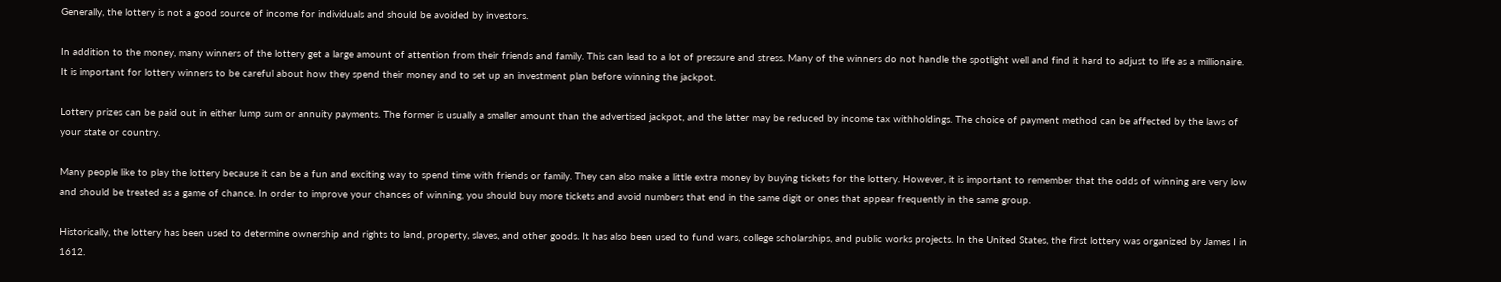Generally, the lottery is not a good source of income for individuals and should be avoided by investors.

In addition to the money, many winners of the lottery get a large amount of attention from their friends and family. This can lead to a lot of pressure and stress. Many of the winners do not handle the spotlight well and find it hard to adjust to life as a millionaire. It is important for lottery winners to be careful about how they spend their money and to set up an investment plan before winning the jackpot.

Lottery prizes can be paid out in either lump sum or annuity payments. The former is usually a smaller amount than the advertised jackpot, and the latter may be reduced by income tax withholdings. The choice of payment method can be affected by the laws of your state or country.

Many people like to play the lottery because it can be a fun and exciting way to spend time with friends or family. They can also make a little extra money by buying tickets for the lottery. However, it is important to remember that the odds of winning are very low and should be treated as a game of chance. In order to improve your chances of winning, you should buy more tickets and avoid numbers that end in the same digit or ones that appear frequently in the same group.

Historically, the lottery has been used to determine ownership and rights to land, property, slaves, and other goods. It has also been used to fund wars, college scholarships, and public works projects. In the United States, the first lottery was organized by James I in 1612.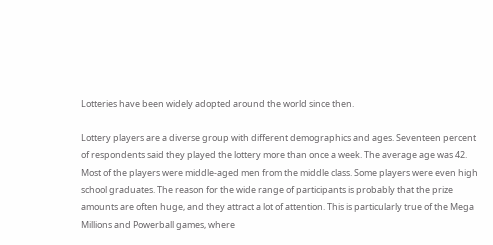Lotteries have been widely adopted around the world since then.

Lottery players are a diverse group with different demographics and ages. Seventeen percent of respondents said they played the lottery more than once a week. The average age was 42. Most of the players were middle-aged men from the middle class. Some players were even high school graduates. The reason for the wide range of participants is probably that the prize amounts are often huge, and they attract a lot of attention. This is particularly true of the Mega Millions and Powerball games, where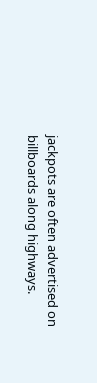jackpots are often advertised on billboards along highways.